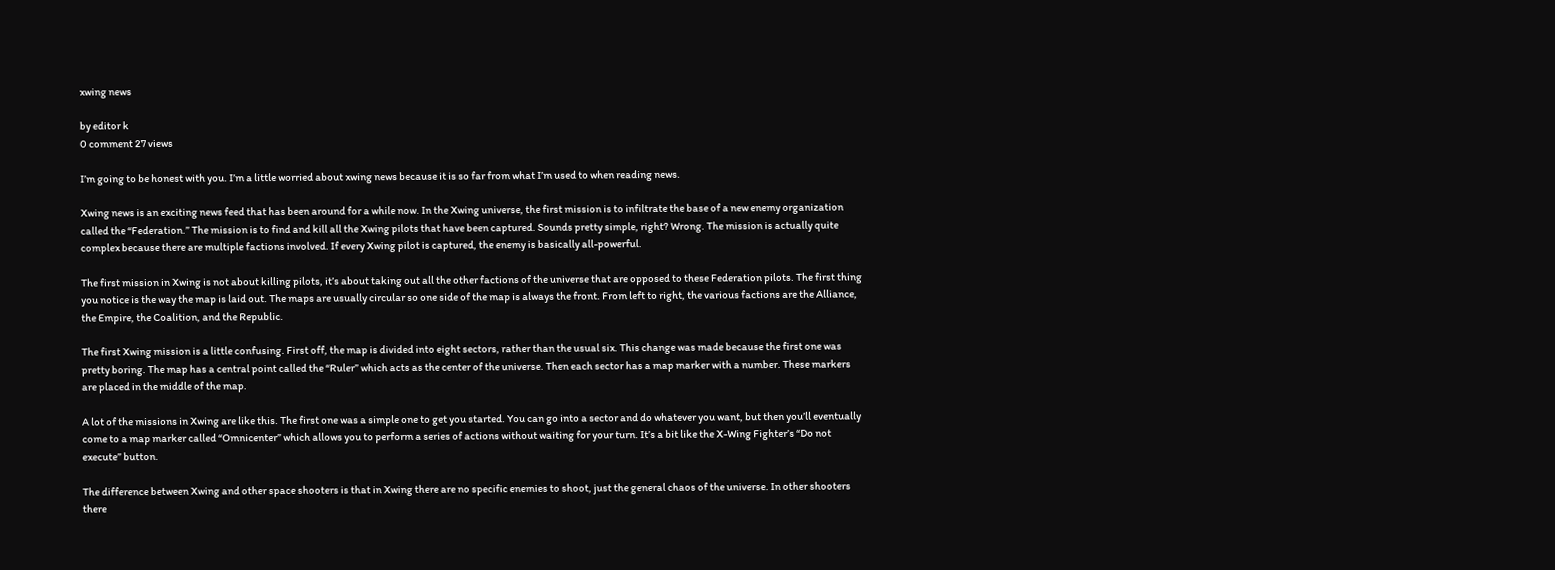xwing news

by editor k
0 comment 27 views

I’m going to be honest with you. I’m a little worried about xwing news because it is so far from what I’m used to when reading news.

Xwing news is an exciting news feed that has been around for a while now. In the Xwing universe, the first mission is to infiltrate the base of a new enemy organization called the “Federation.” The mission is to find and kill all the Xwing pilots that have been captured. Sounds pretty simple, right? Wrong. The mission is actually quite complex because there are multiple factions involved. If every Xwing pilot is captured, the enemy is basically all-powerful.

The first mission in Xwing is not about killing pilots, it’s about taking out all the other factions of the universe that are opposed to these Federation pilots. The first thing you notice is the way the map is laid out. The maps are usually circular so one side of the map is always the front. From left to right, the various factions are the Alliance, the Empire, the Coalition, and the Republic.

The first Xwing mission is a little confusing. First off, the map is divided into eight sectors, rather than the usual six. This change was made because the first one was pretty boring. The map has a central point called the “Ruler” which acts as the center of the universe. Then each sector has a map marker with a number. These markers are placed in the middle of the map.

A lot of the missions in Xwing are like this. The first one was a simple one to get you started. You can go into a sector and do whatever you want, but then you’ll eventually come to a map marker called “Omnicenter” which allows you to perform a series of actions without waiting for your turn. It’s a bit like the X-Wing Fighter’s “Do not execute” button.

The difference between Xwing and other space shooters is that in Xwing there are no specific enemies to shoot, just the general chaos of the universe. In other shooters there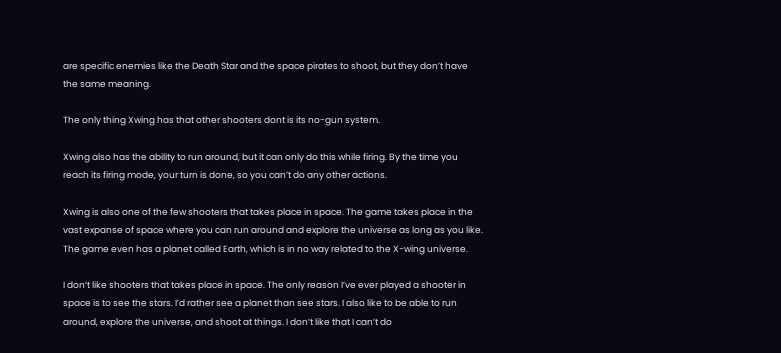are specific enemies like the Death Star and the space pirates to shoot, but they don’t have the same meaning.

The only thing Xwing has that other shooters dont is its no-gun system.

Xwing also has the ability to run around, but it can only do this while firing. By the time you reach its firing mode, your turn is done, so you can’t do any other actions.

Xwing is also one of the few shooters that takes place in space. The game takes place in the vast expanse of space where you can run around and explore the universe as long as you like. The game even has a planet called Earth, which is in no way related to the X-wing universe.

I don’t like shooters that takes place in space. The only reason I’ve ever played a shooter in space is to see the stars. I’d rather see a planet than see stars. I also like to be able to run around, explore the universe, and shoot at things. I don’t like that I can’t do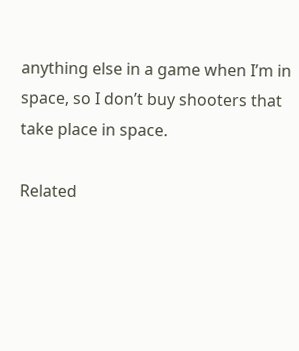anything else in a game when I’m in space, so I don’t buy shooters that take place in space.

Related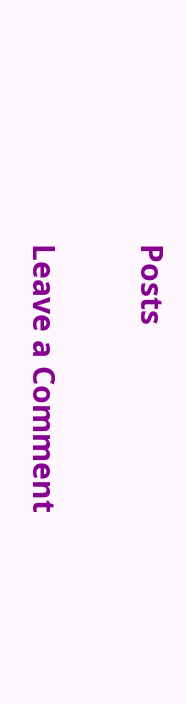Posts

Leave a Comment